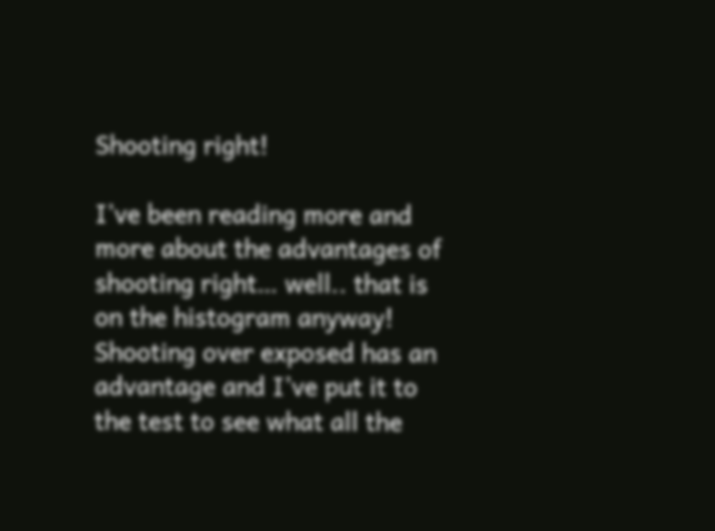Shooting right!

I’ve been reading more and more about the advantages of shooting right… well.. that is on the histogram anyway!  Shooting over exposed has an advantage and I’ve put it to the test to see what all the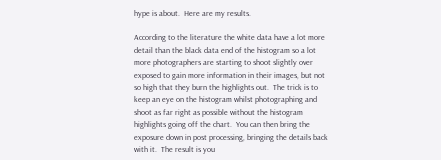hype is about.  Here are my results.

According to the literature the white data have a lot more detail than the black data end of the histogram so a lot more photographers are starting to shoot slightly over exposed to gain more information in their images, but not so high that they burn the highlights out.  The trick is to keep an eye on the histogram whilst photographing and shoot as far right as possible without the histogram highlights going off the chart.  You can then bring the exposure down in post processing, bringing the details back with it.  The result is you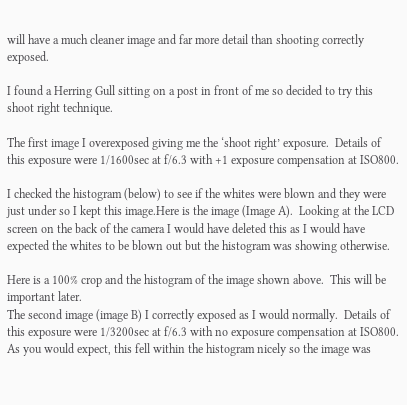will have a much cleaner image and far more detail than shooting correctly exposed.

I found a Herring Gull sitting on a post in front of me so decided to try this shoot right technique.

The first image I overexposed giving me the ‘shoot right’ exposure.  Details of this exposure were 1/1600sec at f/6.3 with +1 exposure compensation at ISO800.

I checked the histogram (below) to see if the whites were blown and they were just under so I kept this image.Here is the image (Image A).  Looking at the LCD screen on the back of the camera I would have deleted this as I would have expected the whites to be blown out but the histogram was showing otherwise.

Here is a 100% crop and the histogram of the image shown above.  This will be important later.
The second image (image B) I correctly exposed as I would normally.  Details of this exposure were 1/3200sec at f/6.3 with no exposure compensation at ISO800.  As you would expect, this fell within the histogram nicely so the image was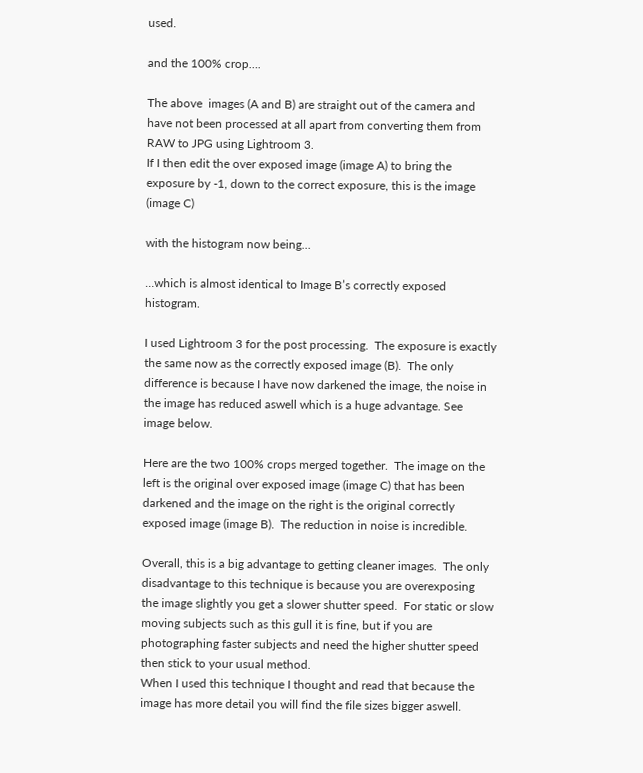used.

and the 100% crop….

The above  images (A and B) are straight out of the camera and have not been processed at all apart from converting them from RAW to JPG using Lightroom 3.
If I then edit the over exposed image (image A) to bring the exposure by -1, down to the correct exposure, this is the image (image C)

with the histogram now being…

…which is almost identical to Image B’s correctly exposed histogram.

I used Lightroom 3 for the post processing.  The exposure is exactly the same now as the correctly exposed image (B).  The only difference is because I have now darkened the image, the noise in the image has reduced aswell which is a huge advantage. See image below.

Here are the two 100% crops merged together.  The image on the left is the original over exposed image (image C) that has been darkened and the image on the right is the original correctly exposed image (image B).  The reduction in noise is incredible.

Overall, this is a big advantage to getting cleaner images.  The only disadvantage to this technique is because you are overexposing the image slightly you get a slower shutter speed.  For static or slow moving subjects such as this gull it is fine, but if you are photographing faster subjects and need the higher shutter speed then stick to your usual method.
When I used this technique I thought and read that because the image has more detail you will find the file sizes bigger aswell.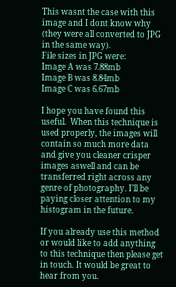This wasnt the case with this image and I dont know why (they were all converted to JPG in the same way).
File sizes in JPG were:
Image A was 7.88mb
Image B was 8.84mb
Image C was 6.67mb

I hope you have found this useful.  When this technique is used properly, the images will contain so much more data and give you cleaner crisper images aswell and can be transferred right across any genre of photography. I’ll be paying closer attention to my histogram in the future.

If you already use this method or would like to add anything to this technique then please get in touch. It would be great to hear from you.